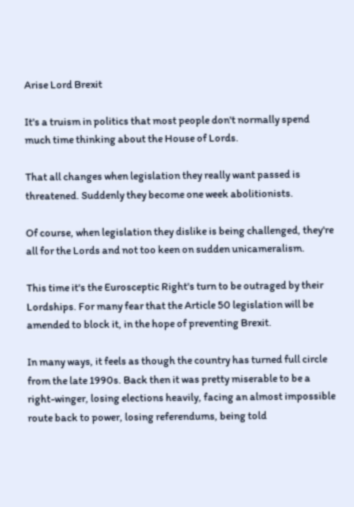Arise Lord Brexit

It's a truism in politics that most people don't normally spend much time thinking about the House of Lords.

That all changes when legislation they really want passed is threatened. Suddenly they become one week abolitionists.

Of course, when legislation they dislike is being challenged, they're all for the Lords and not too keen on sudden unicameralism.

This time it's the Eurosceptic Right's turn to be outraged by their Lordships. For many fear that the Article 50 legislation will be amended to block it, in the hope of preventing Brexit.

In many ways, it feels as though the country has turned full circle from the late 1990s. Back then it was pretty miserable to be a right-winger, losing elections heavily, facing an almost impossible route back to power, losing referendums, being told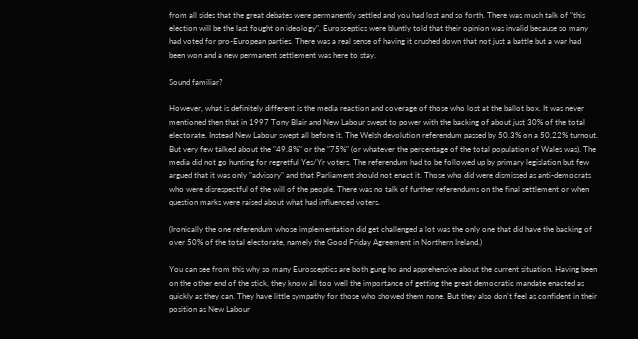from all sides that the great debates were permanently settled and you had lost and so forth. There was much talk of "this election will be the last fought on ideology". Eurosceptics were bluntly told that their opinion was invalid because so many had voted for pro-European parties. There was a real sense of having it crushed down that not just a battle but a war had been won and a new permanent settlement was here to stay.

Sound familiar?

However, what is definitely different is the media reaction and coverage of those who lost at the ballot box. It was never mentioned then that in 1997 Tony Blair and New Labour swept to power with the backing of about just 30% of the total electorate. Instead New Labour swept all before it. The Welsh devolution referendum passed by 50.3% on a 50.22% turnout. But very few talked about the "49.8%" or the "75%" (or whatever the percentage of the total population of Wales was). The media did not go hunting for regretful Yes/Yr voters. The referendum had to be followed up by primary legislation but few argued that it was only "advisory" and that Parliament should not enact it. Those who did were dismissed as anti-democrats who were disrespectful of the will of the people. There was no talk of further referendums on the final settlement or when question marks were raised about what had influenced voters.

(Ironically the one referendum whose implementation did get challenged a lot was the only one that did have the backing of over 50% of the total electorate, namely the Good Friday Agreement in Northern Ireland.)

You can see from this why so many Eurosceptics are both gung ho and apprehensive about the current situation. Having been on the other end of the stick, they know all too well the importance of getting the great democratic mandate enacted as quickly as they can. They have little sympathy for those who showed them none. But they also don't feel as confident in their position as New Labour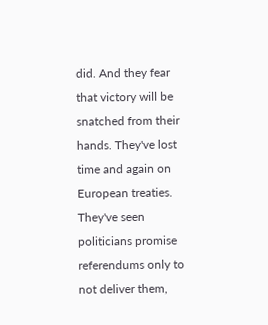did. And they fear that victory will be snatched from their hands. They've lost time and again on European treaties. They've seen politicians promise referendums only to not deliver them,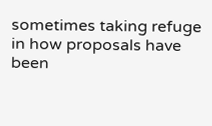sometimes taking refuge in how proposals have been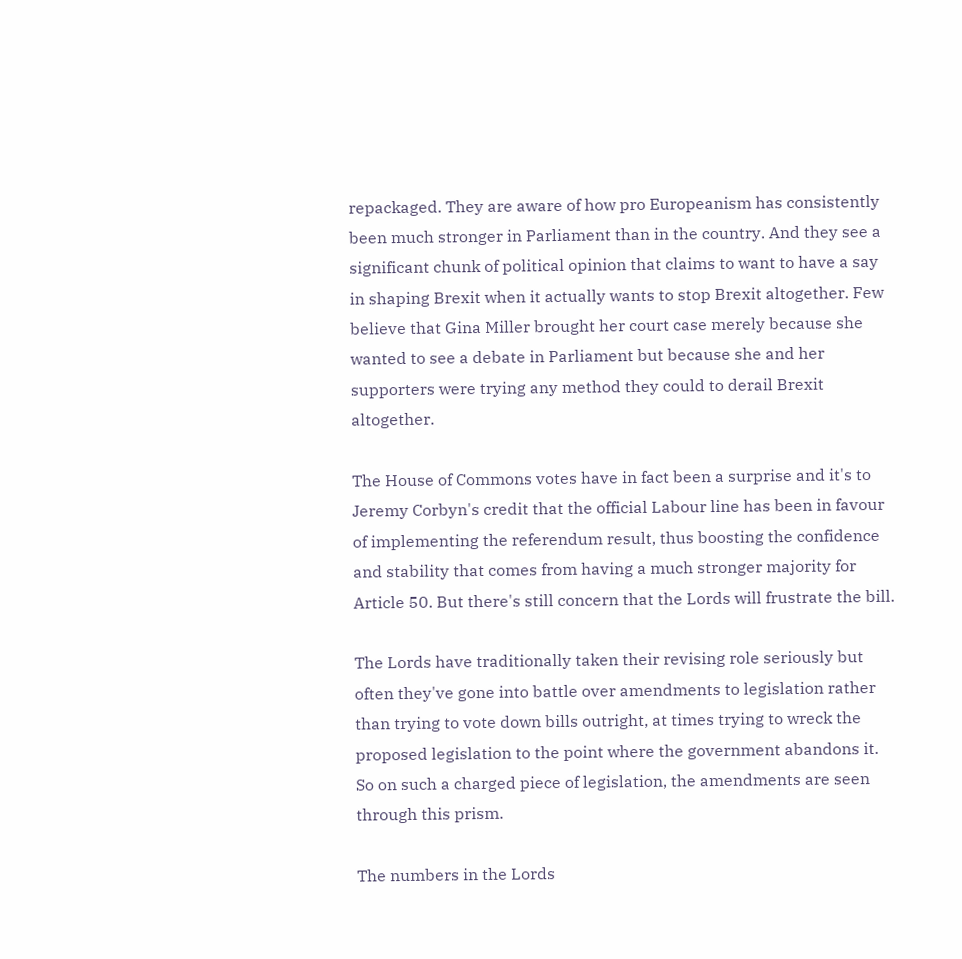repackaged. They are aware of how pro Europeanism has consistently been much stronger in Parliament than in the country. And they see a significant chunk of political opinion that claims to want to have a say in shaping Brexit when it actually wants to stop Brexit altogether. Few believe that Gina Miller brought her court case merely because she wanted to see a debate in Parliament but because she and her supporters were trying any method they could to derail Brexit altogether.

The House of Commons votes have in fact been a surprise and it's to Jeremy Corbyn's credit that the official Labour line has been in favour of implementing the referendum result, thus boosting the confidence and stability that comes from having a much stronger majority for Article 50. But there's still concern that the Lords will frustrate the bill.

The Lords have traditionally taken their revising role seriously but often they've gone into battle over amendments to legislation rather than trying to vote down bills outright, at times trying to wreck the proposed legislation to the point where the government abandons it. So on such a charged piece of legislation, the amendments are seen through this prism.

The numbers in the Lords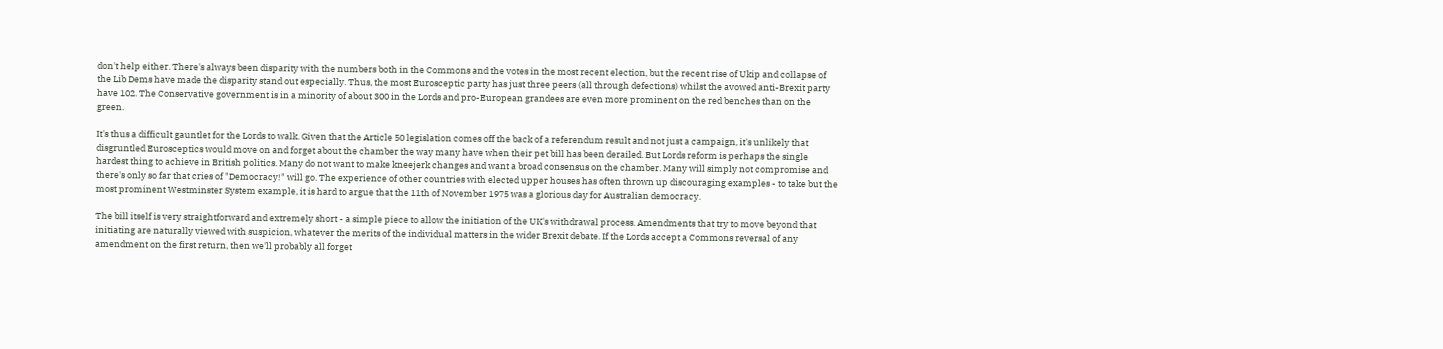don't help either. There's always been disparity with the numbers both in the Commons and the votes in the most recent election, but the recent rise of Ukip and collapse of the Lib Dems have made the disparity stand out especially. Thus, the most Eurosceptic party has just three peers (all through defections) whilst the avowed anti-Brexit party have 102. The Conservative government is in a minority of about 300 in the Lords and pro-European grandees are even more prominent on the red benches than on the green.

It's thus a difficult gauntlet for the Lords to walk. Given that the Article 50 legislation comes off the back of a referendum result and not just a campaign, it's unlikely that disgruntled Eurosceptics would move on and forget about the chamber the way many have when their pet bill has been derailed. But Lords reform is perhaps the single hardest thing to achieve in British politics. Many do not want to make kneejerk changes and want a broad consensus on the chamber. Many will simply not compromise and there's only so far that cries of "Democracy!" will go. The experience of other countries with elected upper houses has often thrown up discouraging examples - to take but the most prominent Westminster System example, it is hard to argue that the 11th of November 1975 was a glorious day for Australian democracy.

The bill itself is very straightforward and extremely short - a simple piece to allow the initiation of the UK's withdrawal process. Amendments that try to move beyond that initiating are naturally viewed with suspicion, whatever the merits of the individual matters in the wider Brexit debate. If the Lords accept a Commons reversal of any amendment on the first return, then we'll probably all forget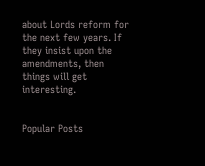about Lords reform for the next few years. If they insist upon the amendments, then things will get interesting.


Popular Posts